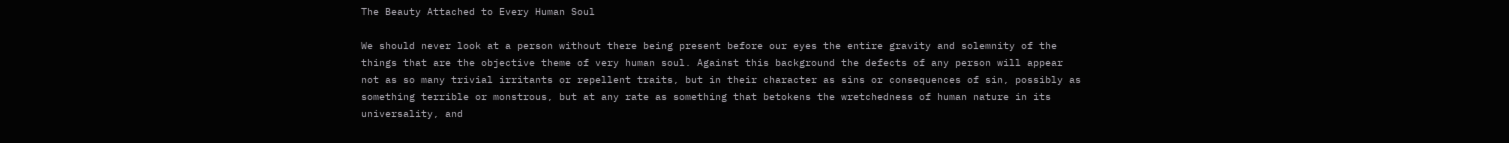The Beauty Attached to Every Human Soul

We should never look at a person without there being present before our eyes the entire gravity and solemnity of the things that are the objective theme of very human soul. Against this background the defects of any person will appear not as so many trivial irritants or repellent traits, but in their character as sins or consequences of sin, possibly as something terrible or monstrous, but at any rate as something that betokens the wretchedness of human nature in its universality, and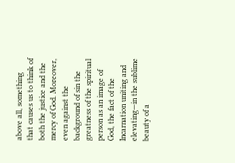above all, something that causes us to think of both the justice and the mercy of God. Moreover, even against the background of sin the greatness of the spiritual person as an image of God, the fact of the Incarnation uniting and elevating—in the sublime beauty of a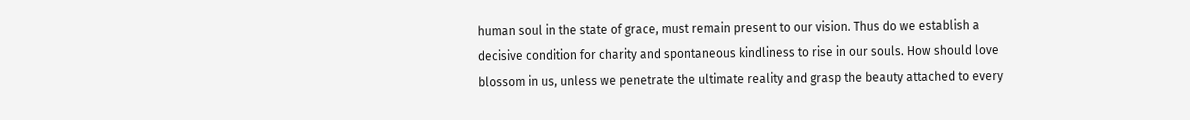human soul in the state of grace, must remain present to our vision. Thus do we establish a decisive condition for charity and spontaneous kindliness to rise in our souls. How should love blossom in us, unless we penetrate the ultimate reality and grasp the beauty attached to every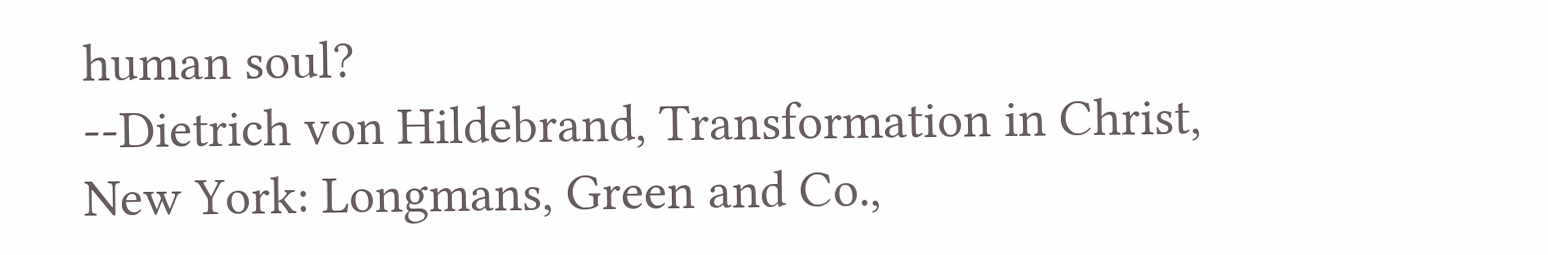human soul?
--Dietrich von Hildebrand, Transformation in Christ, New York: Longmans, Green and Co.,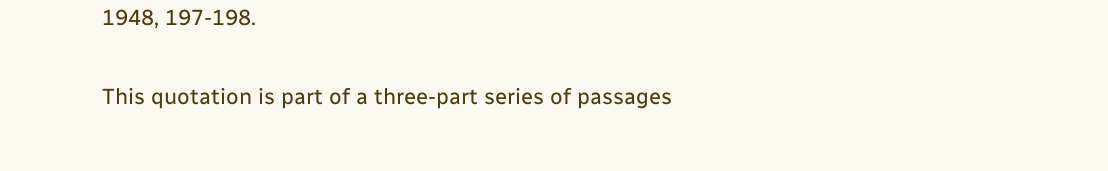1948, 197-198.

This quotation is part of a three-part series of passages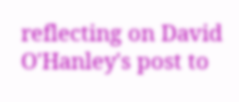reflecting on David O'Hanley's post to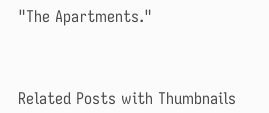"The Apartments."



Related Posts with Thumbnails